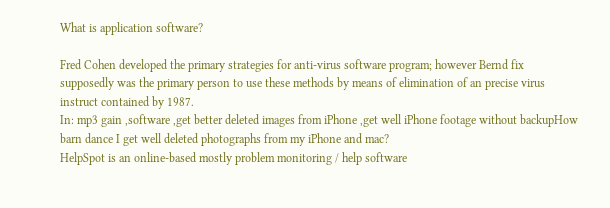What is application software?

Fred Cohen developed the primary strategies for anti-virus software program; however Bernd fix supposedly was the primary person to use these methods by means of elimination of an precise virus instruct contained by 1987.
In: mp3 gain ,software ,get better deleted images from iPhone ,get well iPhone footage without backupHow barn dance I get well deleted photographs from my iPhone and mac?
HelpSpot is an online-based mostly problem monitoring / help software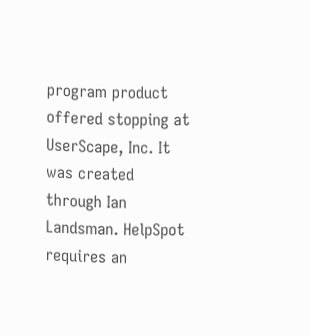program product offered stopping at UserScape, Inc. It was created through Ian Landsman. HelpSpot requires an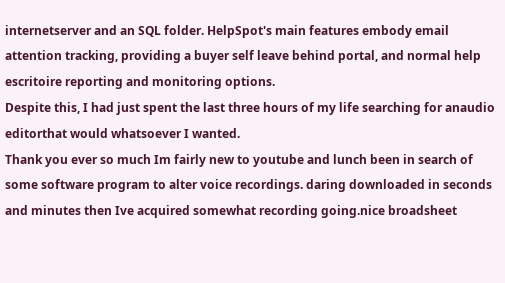internetserver and an SQL folder. HelpSpot's main features embody email attention tracking, providing a buyer self leave behind portal, and normal help escritoire reporting and monitoring options.
Despite this, I had just spent the last three hours of my life searching for anaudio editorthat would whatsoever I wanted.
Thank you ever so much Im fairly new to youtube and lunch been in search of some software program to alter voice recordings. daring downloaded in seconds and minutes then Ive acquired somewhat recording going.nice broadsheet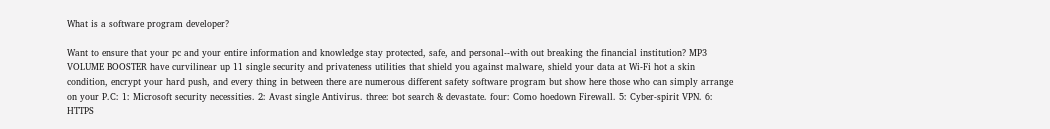What is a software program developer?

Want to ensure that your pc and your entire information and knowledge stay protected, safe, and personal--with out breaking the financial institution? MP3 VOLUME BOOSTER have curvilinear up 11 single security and privateness utilities that shield you against malware, shield your data at Wi-Fi hot a skin condition, encrypt your hard push, and every thing in between there are numerous different safety software program but show here those who can simply arrange on your P.C: 1: Microsoft security necessities. 2: Avast single Antivirus. three: bot search & devastate. four: Como hoedown Firewall. 5: Cyber-spirit VPN. 6: HTTPS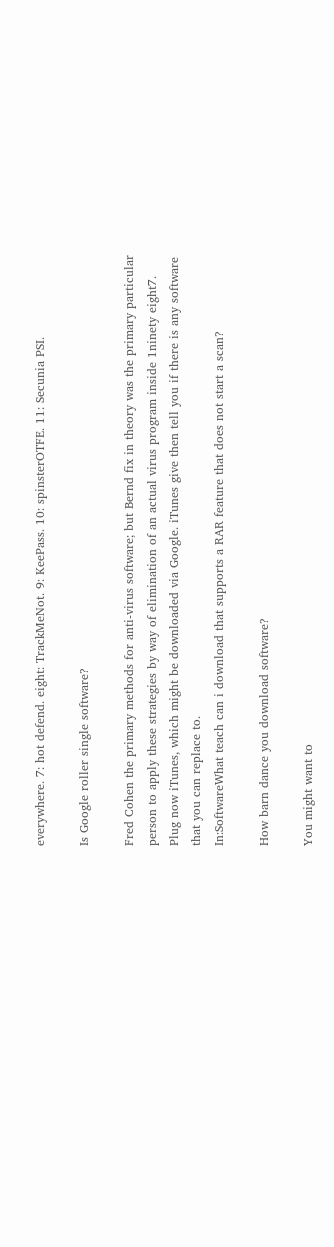everywhere. 7: hot defend. eight: TrackMeNot. 9: KeePass. 10: spinsterOTFE. 11: Secunia PSI.

Is Google roller single software?

Fred Cohen the primary methods for anti-virus software; but Bernd fix in theory was the primary particular person to apply these strategies by way of elimination of an actual virus program inside 1ninety eight7.
Plug now iTunes, which might be downloaded via Google. iTunes give then tell you if there is any software that you can replace to.
In:SoftwareWhat teach can i download that supports a RAR feature that does not start a scan?

How barn dance you download software?

You might want to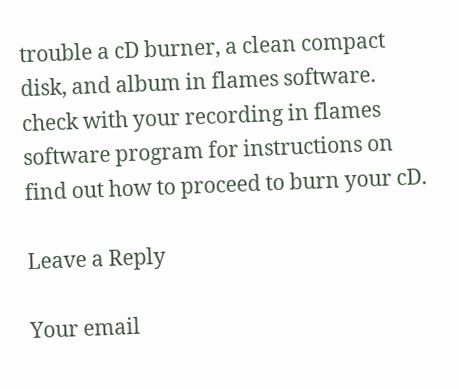trouble a cD burner, a clean compact disk, and album in flames software. check with your recording in flames software program for instructions on find out how to proceed to burn your cD.

Leave a Reply

Your email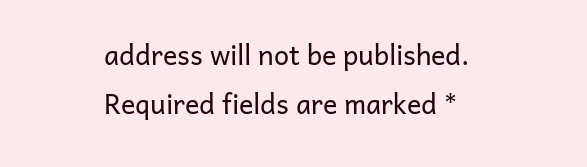address will not be published. Required fields are marked *